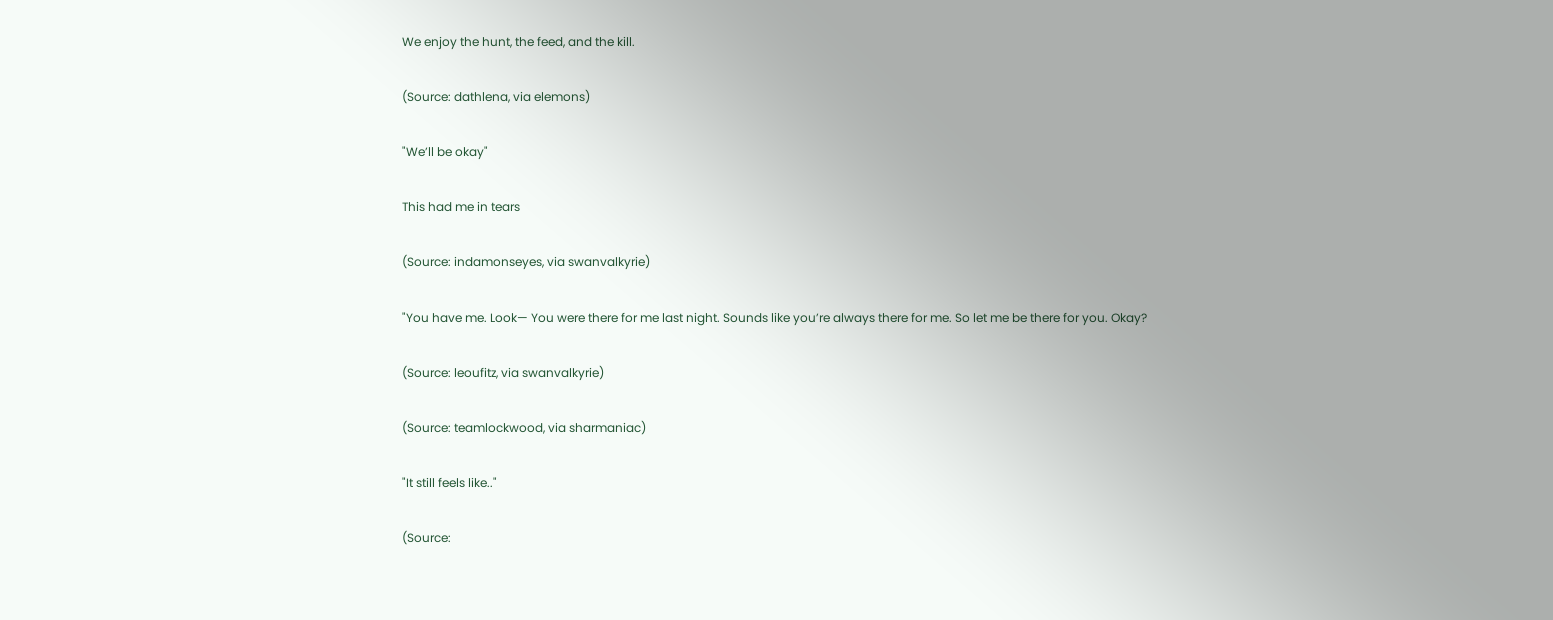We enjoy the hunt, the feed, and the kill.

(Source: dathlena, via elemons)

"We’ll be okay"

This had me in tears

(Source: indamonseyes, via swanvalkyrie)

"You have me. Look— You were there for me last night. Sounds like you’re always there for me. So let me be there for you. Okay?

(Source: leoufitz, via swanvalkyrie)

(Source: teamlockwood, via sharmaniac)

"It still feels like.."

(Source: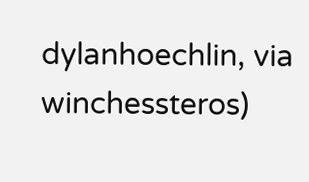dylanhoechlin, via winchessteros)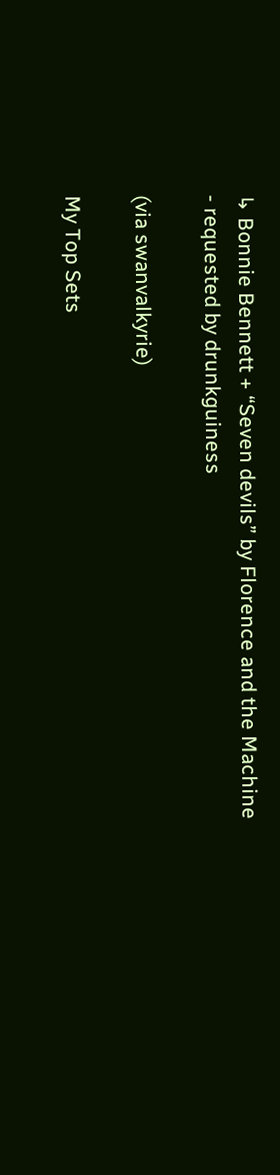↳ Bonnie Bennett + “Seven devils” by Florence and the Machine - requested by drunkguiness

(via swanvalkyrie)

My Top Sets